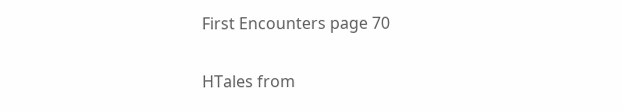First Encounters page 70

HTales from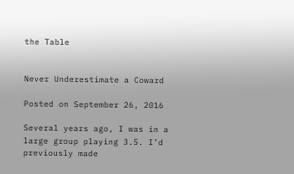the Table


Never Underestimate a Coward

Posted on September 26, 2016

Several years ago, I was in a large group playing 3.5. I’d previously made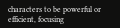characters to be powerful or efficient, focusing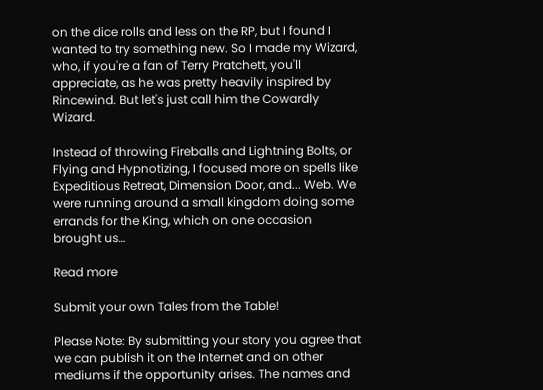on the dice rolls and less on the RP, but I found I wanted to try something new. So I made my Wizard, who, if you're a fan of Terry Pratchett, you'll appreciate, as he was pretty heavily inspired by Rincewind. But let's just call him the Cowardly Wizard.

Instead of throwing Fireballs and Lightning Bolts, or Flying and Hypnotizing, I focused more on spells like Expeditious Retreat, Dimension Door, and... Web. We were running around a small kingdom doing some errands for the King, which on one occasion brought us…

Read more

Submit your own Tales from the Table!

Please Note: By submitting your story you agree that we can publish it on the Internet and on other mediums if the opportunity arises. The names and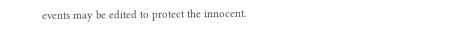events may be edited to protect the innocent.